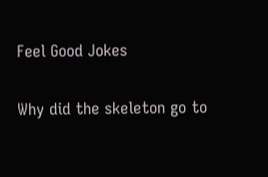Feel Good Jokes

Why did the skeleton go to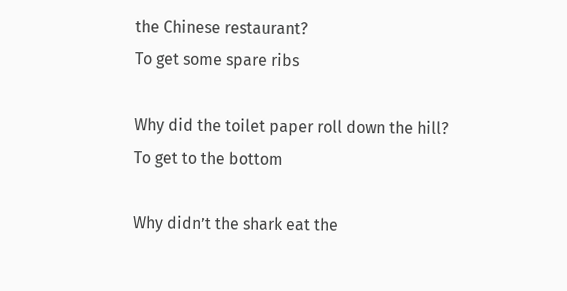the Chinese restaurant?
To get some spare ribs

Why did the toilet paper roll down the hill?
To get to the bottom

Why didn’t the shark eat the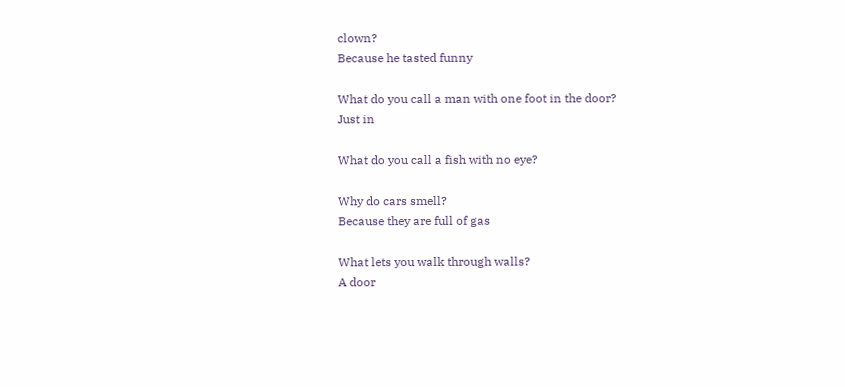clown?
Because he tasted funny

What do you call a man with one foot in the door?
Just in

What do you call a fish with no eye?

Why do cars smell?
Because they are full of gas

What lets you walk through walls?
A door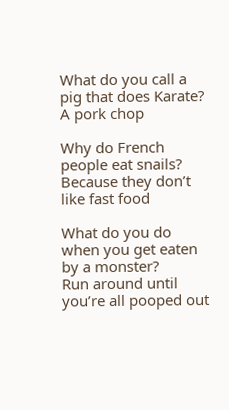What do you call a pig that does Karate?
A pork chop

Why do French people eat snails?
Because they don’t like fast food

What do you do when you get eaten by a monster?
Run around until you’re all pooped out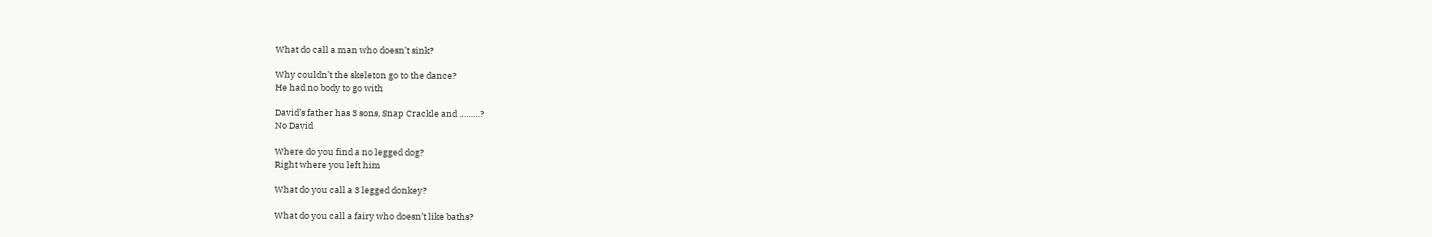What do call a man who doesn’t sink?

Why couldn’t the skeleton go to the dance?
He had no body to go with

David’s father has 3 sons, Snap Crackle and ………?
No David

Where do you find a no legged dog?
Right where you left him

What do you call a 3 legged donkey?

What do you call a fairy who doesn’t like baths?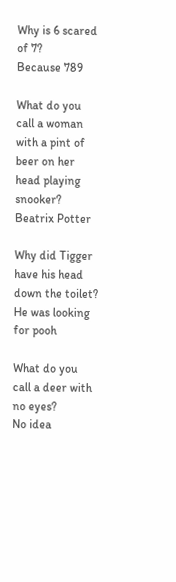Why is 6 scared of 7?
Because 789

What do you call a woman with a pint of beer on her head playing snooker?
Beatrix Potter

Why did Tigger have his head down the toilet?
He was looking for pooh

What do you call a deer with no eyes?
No idea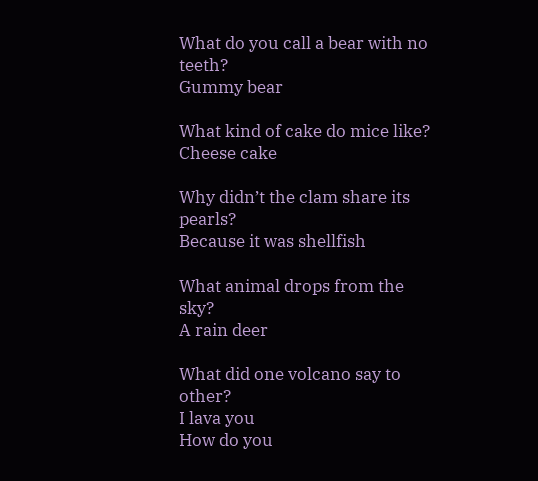What do you call a bear with no teeth?
Gummy bear

What kind of cake do mice like?
Cheese cake

Why didn’t the clam share its pearls?
Because it was shellfish

What animal drops from the sky?
A rain deer

What did one volcano say to other?
I lava you
How do you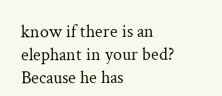know if there is an elephant in your bed?
Because he has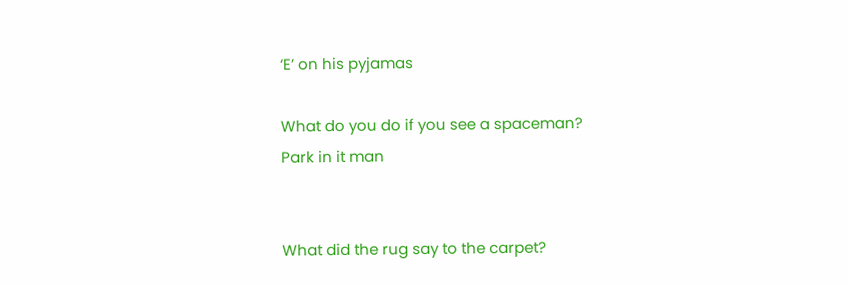‘E’ on his pyjamas

What do you do if you see a spaceman?
Park in it man


What did the rug say to the carpet?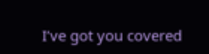I’ve got you covered